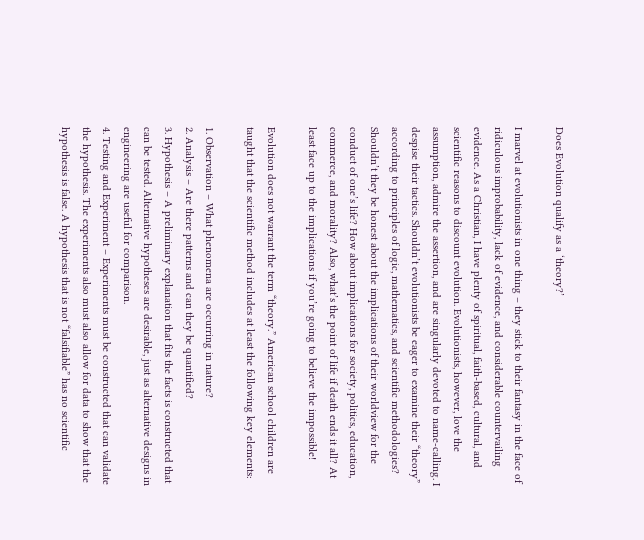Does Evolution qualify as a ‘theory?’

I marvel at evolutionists in one thing – they stick to their fantasy in the face of ridiculous improbability, lack of evidence, and considerable countervailing evidence. As a Christian, I have plenty of spiritual, faith-based, cultural, and scientific reasons to discount evolution. Evolutionists, however, love the assumption, admire the assertion, and are singularly devoted to name-calling. I despise their tactics. Shouldn’t evolutionists be eager to examine their “theory” according to principles of logic, mathematics, and scientific methodologies? Shouldn’t they be honest about the implications of their worldview for the conduct of one’s life? How about implications for society, politics, education, commerce, and morality? Also, what’s the point of life if death ends it all? At least face up to the implications if you’re going to believe the impossible!

Evolution does not warrant the term “theory.” American school children are taught that the scientific method includes at least the following key elements:

1. Observation – What phenomena are occurring in nature?
2. Analysis – Are there patterns and can they be quantified?
3. Hypothesis – A preliminary explanation that fits the facts is constructed that can be tested. Alternative hypotheses are desirable, just as alternative designs in engineering are useful for comparison.
4. Testing and Experiment – Experiments must be constructed that can validate the hypothesis. The experiments also must also allow for data to show that the hypothesis is false. A hypothesis that is not “falsifiable” has no scientific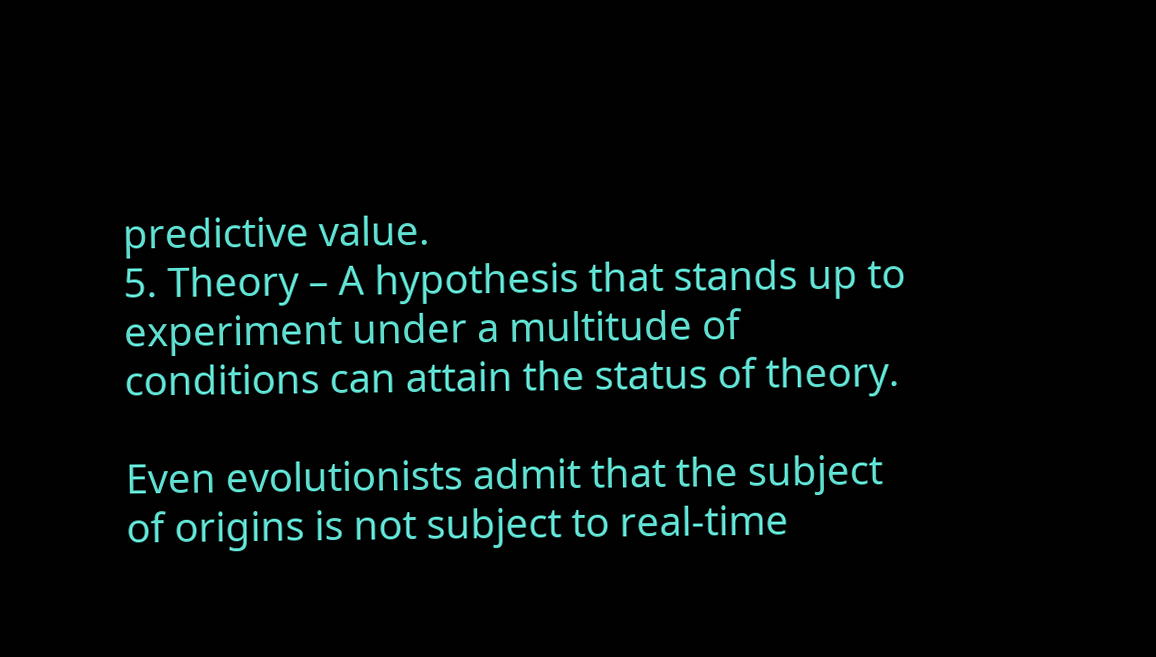predictive value.
5. Theory – A hypothesis that stands up to experiment under a multitude of conditions can attain the status of theory.

Even evolutionists admit that the subject of origins is not subject to real-time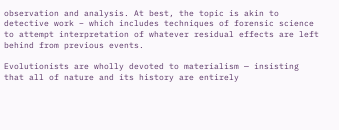observation and analysis. At best, the topic is akin to detective work – which includes techniques of forensic science to attempt interpretation of whatever residual effects are left behind from previous events.

Evolutionists are wholly devoted to materialism — insisting that all of nature and its history are entirely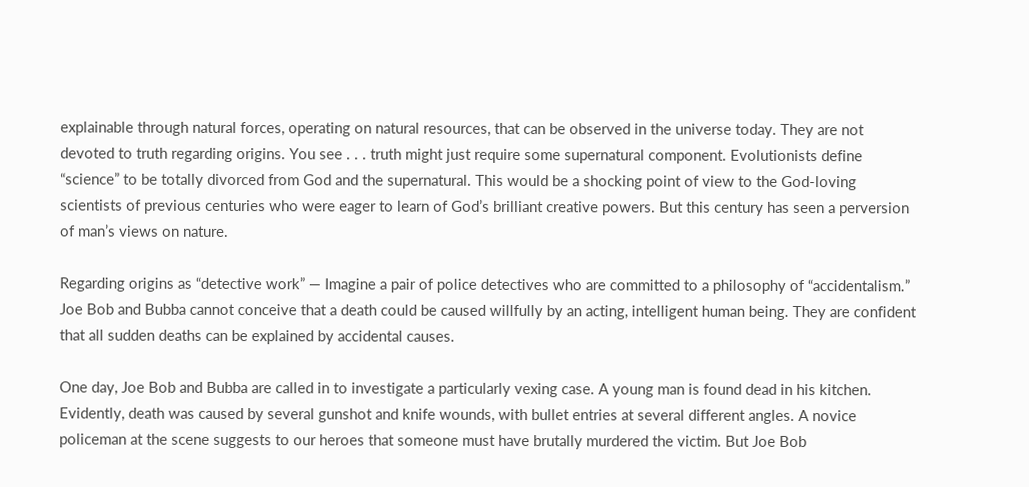explainable through natural forces, operating on natural resources, that can be observed in the universe today. They are not devoted to truth regarding origins. You see . . . truth might just require some supernatural component. Evolutionists define “science” to be totally divorced from God and the supernatural. This would be a shocking point of view to the God-loving scientists of previous centuries who were eager to learn of God’s brilliant creative powers. But this century has seen a perversion of man’s views on nature.

Regarding origins as “detective work” — Imagine a pair of police detectives who are committed to a philosophy of “accidentalism.” Joe Bob and Bubba cannot conceive that a death could be caused willfully by an acting, intelligent human being. They are confident that all sudden deaths can be explained by accidental causes.

One day, Joe Bob and Bubba are called in to investigate a particularly vexing case. A young man is found dead in his kitchen. Evidently, death was caused by several gunshot and knife wounds, with bullet entries at several different angles. A novice policeman at the scene suggests to our heroes that someone must have brutally murdered the victim. But Joe Bob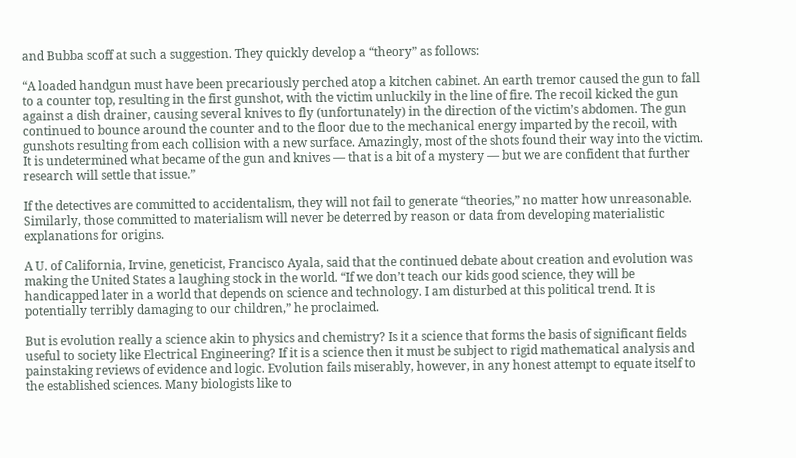and Bubba scoff at such a suggestion. They quickly develop a “theory” as follows:

“A loaded handgun must have been precariously perched atop a kitchen cabinet. An earth tremor caused the gun to fall to a counter top, resulting in the first gunshot, with the victim unluckily in the line of fire. The recoil kicked the gun against a dish drainer, causing several knives to fly (unfortunately) in the direction of the victim’s abdomen. The gun continued to bounce around the counter and to the floor due to the mechanical energy imparted by the recoil, with gunshots resulting from each collision with a new surface. Amazingly, most of the shots found their way into the victim. It is undetermined what became of the gun and knives — that is a bit of a mystery — but we are confident that further research will settle that issue.”

If the detectives are committed to accidentalism, they will not fail to generate “theories,” no matter how unreasonable. Similarly, those committed to materialism will never be deterred by reason or data from developing materialistic explanations for origins.

A U. of California, Irvine, geneticist, Francisco Ayala, said that the continued debate about creation and evolution was making the United States a laughing stock in the world. “If we don’t teach our kids good science, they will be handicapped later in a world that depends on science and technology. I am disturbed at this political trend. It is potentially terribly damaging to our children,” he proclaimed.

But is evolution really a science akin to physics and chemistry? Is it a science that forms the basis of significant fields useful to society like Electrical Engineering? If it is a science then it must be subject to rigid mathematical analysis and painstaking reviews of evidence and logic. Evolution fails miserably, however, in any honest attempt to equate itself to the established sciences. Many biologists like to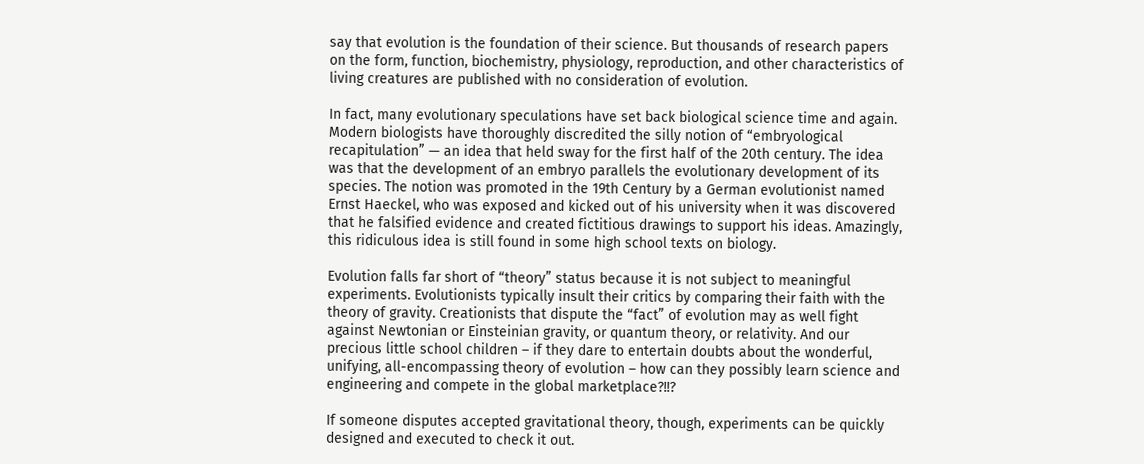say that evolution is the foundation of their science. But thousands of research papers on the form, function, biochemistry, physiology, reproduction, and other characteristics of living creatures are published with no consideration of evolution.

In fact, many evolutionary speculations have set back biological science time and again. Modern biologists have thoroughly discredited the silly notion of “embryological recapitulation” — an idea that held sway for the first half of the 20th century. The idea was that the development of an embryo parallels the evolutionary development of its species. The notion was promoted in the 19th Century by a German evolutionist named Ernst Haeckel, who was exposed and kicked out of his university when it was discovered that he falsified evidence and created fictitious drawings to support his ideas. Amazingly, this ridiculous idea is still found in some high school texts on biology.

Evolution falls far short of “theory” status because it is not subject to meaningful experiments. Evolutionists typically insult their critics by comparing their faith with the theory of gravity. Creationists that dispute the “fact” of evolution may as well fight against Newtonian or Einsteinian gravity, or quantum theory, or relativity. And our precious little school children – if they dare to entertain doubts about the wonderful, unifying, all-encompassing theory of evolution – how can they possibly learn science and engineering and compete in the global marketplace?!!?

If someone disputes accepted gravitational theory, though, experiments can be quickly designed and executed to check it out.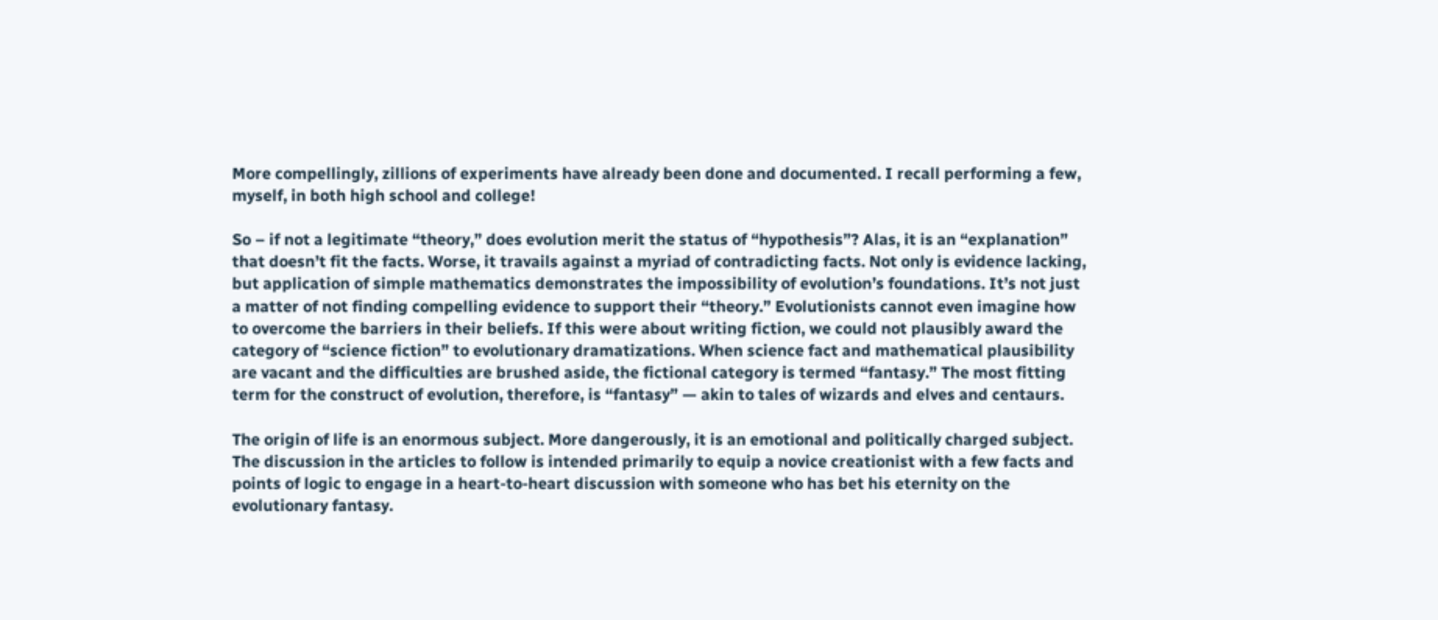More compellingly, zillions of experiments have already been done and documented. I recall performing a few, myself, in both high school and college!

So – if not a legitimate “theory,” does evolution merit the status of “hypothesis”? Alas, it is an “explanation” that doesn’t fit the facts. Worse, it travails against a myriad of contradicting facts. Not only is evidence lacking, but application of simple mathematics demonstrates the impossibility of evolution’s foundations. It’s not just a matter of not finding compelling evidence to support their “theory.” Evolutionists cannot even imagine how to overcome the barriers in their beliefs. If this were about writing fiction, we could not plausibly award the category of “science fiction” to evolutionary dramatizations. When science fact and mathematical plausibility are vacant and the difficulties are brushed aside, the fictional category is termed “fantasy.” The most fitting term for the construct of evolution, therefore, is “fantasy” — akin to tales of wizards and elves and centaurs.

The origin of life is an enormous subject. More dangerously, it is an emotional and politically charged subject. The discussion in the articles to follow is intended primarily to equip a novice creationist with a few facts and points of logic to engage in a heart-to-heart discussion with someone who has bet his eternity on the evolutionary fantasy.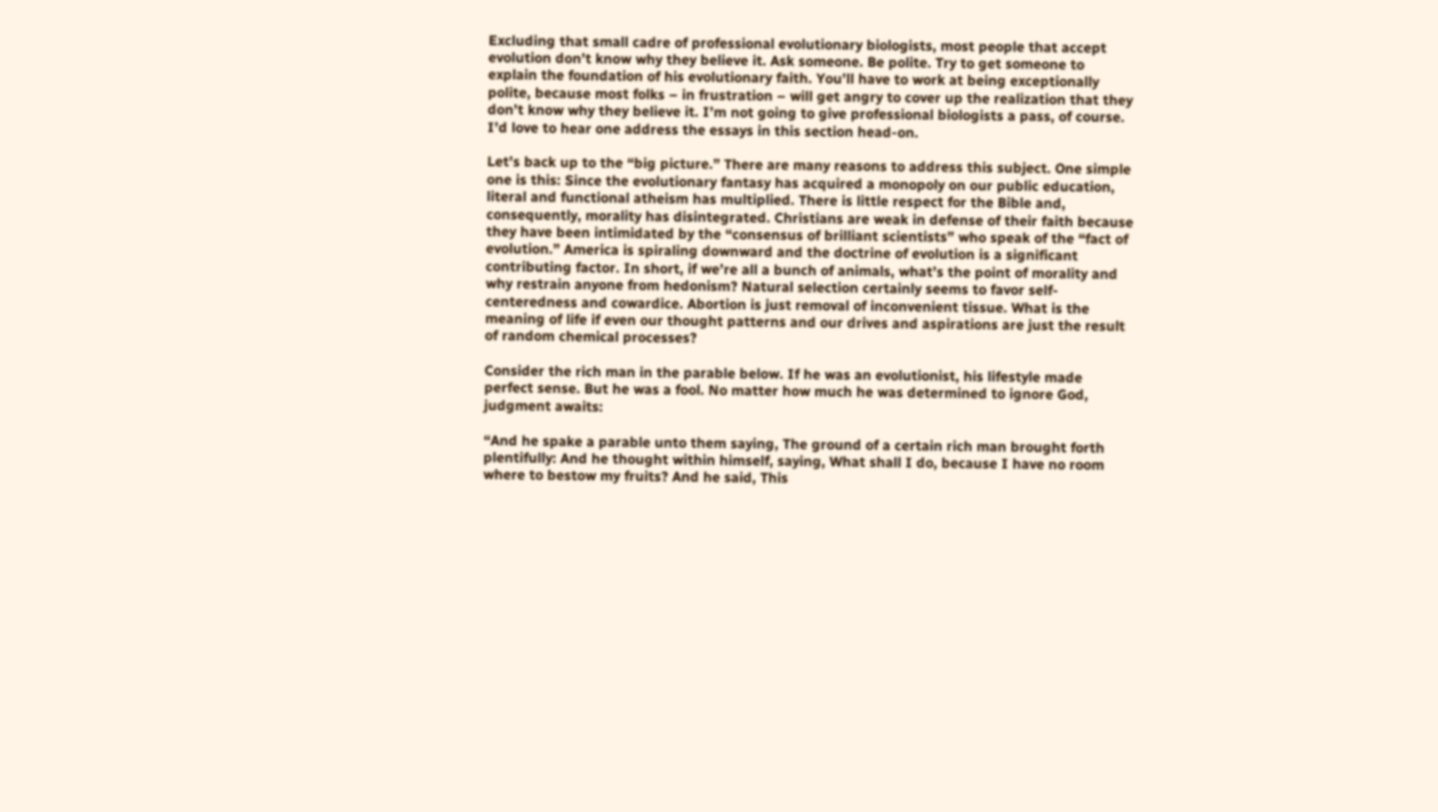Excluding that small cadre of professional evolutionary biologists, most people that accept evolution don’t know why they believe it. Ask someone. Be polite. Try to get someone to explain the foundation of his evolutionary faith. You’ll have to work at being exceptionally polite, because most folks – in frustration – will get angry to cover up the realization that they don’t know why they believe it. I’m not going to give professional biologists a pass, of course. I’d love to hear one address the essays in this section head-on.

Let’s back up to the “big picture.” There are many reasons to address this subject. One simple one is this: Since the evolutionary fantasy has acquired a monopoly on our public education, literal and functional atheism has multiplied. There is little respect for the Bible and, consequently, morality has disintegrated. Christians are weak in defense of their faith because they have been intimidated by the “consensus of brilliant scientists” who speak of the “fact of evolution.” America is spiraling downward and the doctrine of evolution is a significant contributing factor. In short, if we’re all a bunch of animals, what’s the point of morality and why restrain anyone from hedonism? Natural selection certainly seems to favor self-centeredness and cowardice. Abortion is just removal of inconvenient tissue. What is the meaning of life if even our thought patterns and our drives and aspirations are just the result of random chemical processes?

Consider the rich man in the parable below. If he was an evolutionist, his lifestyle made perfect sense. But he was a fool. No matter how much he was determined to ignore God, judgment awaits:

“And he spake a parable unto them saying, The ground of a certain rich man brought forth plentifully: And he thought within himself, saying, What shall I do, because I have no room where to bestow my fruits? And he said, This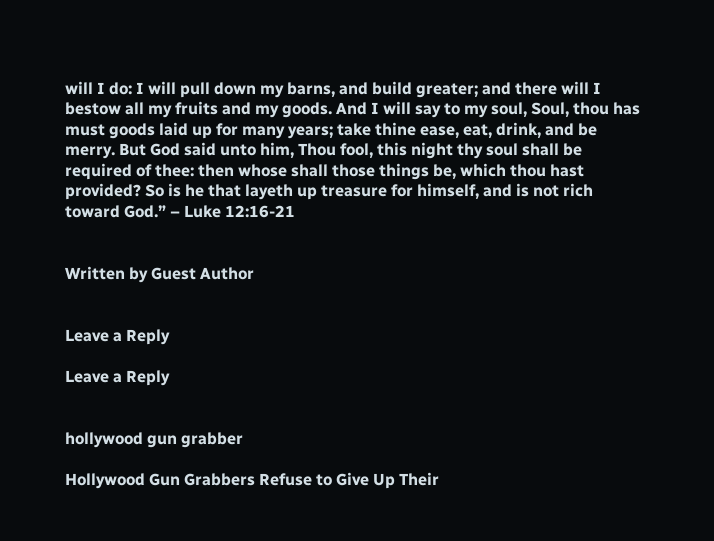will I do: I will pull down my barns, and build greater; and there will I bestow all my fruits and my goods. And I will say to my soul, Soul, thou has must goods laid up for many years; take thine ease, eat, drink, and be merry. But God said unto him, Thou fool, this night thy soul shall be required of thee: then whose shall those things be, which thou hast provided? So is he that layeth up treasure for himself, and is not rich toward God.” – Luke 12:16-21


Written by Guest Author


Leave a Reply

Leave a Reply


hollywood gun grabber

Hollywood Gun Grabbers Refuse to Give Up Their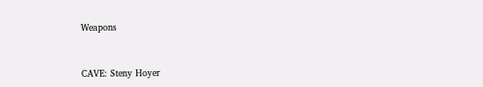Weapons


CAVE: Steny Hoyer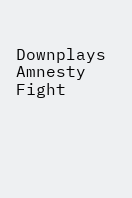Downplays Amnesty Fight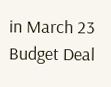in March 23 Budget Deal